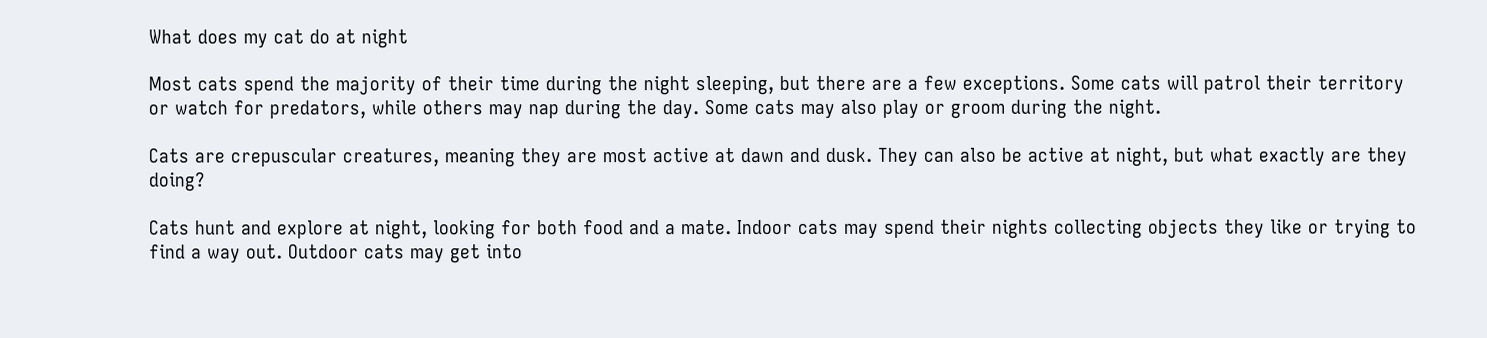What does my cat do at night

Most cats spend the majority of their time during the night sleeping, but there are a few exceptions. Some cats will patrol their territory or watch for predators, while others may nap during the day. Some cats may also play or groom during the night.

Cats are crepuscular creatures, meaning they are most active at dawn and dusk. They can also be active at night, but what exactly are they doing?

Cats hunt and explore at night, looking for both food and a mate. Indoor cats may spend their nights collecting objects they like or trying to find a way out. Outdoor cats may get into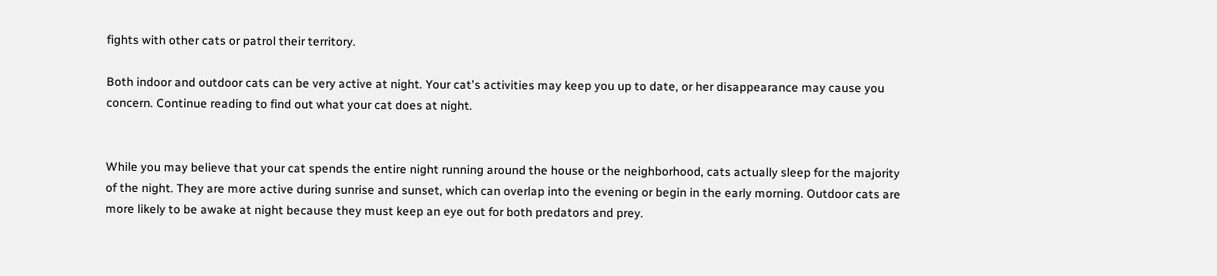fights with other cats or patrol their territory.

Both indoor and outdoor cats can be very active at night. Your cat's activities may keep you up to date, or her disappearance may cause you concern. Continue reading to find out what your cat does at night.


While you may believe that your cat spends the entire night running around the house or the neighborhood, cats actually sleep for the majority of the night. They are more active during sunrise and sunset, which can overlap into the evening or begin in the early morning. Outdoor cats are more likely to be awake at night because they must keep an eye out for both predators and prey.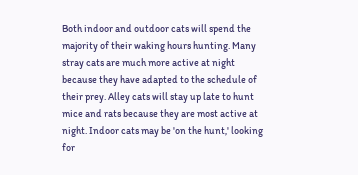Both indoor and outdoor cats will spend the majority of their waking hours hunting. Many stray cats are much more active at night because they have adapted to the schedule of their prey. Alley cats will stay up late to hunt mice and rats because they are most active at night. Indoor cats may be 'on the hunt,' looking for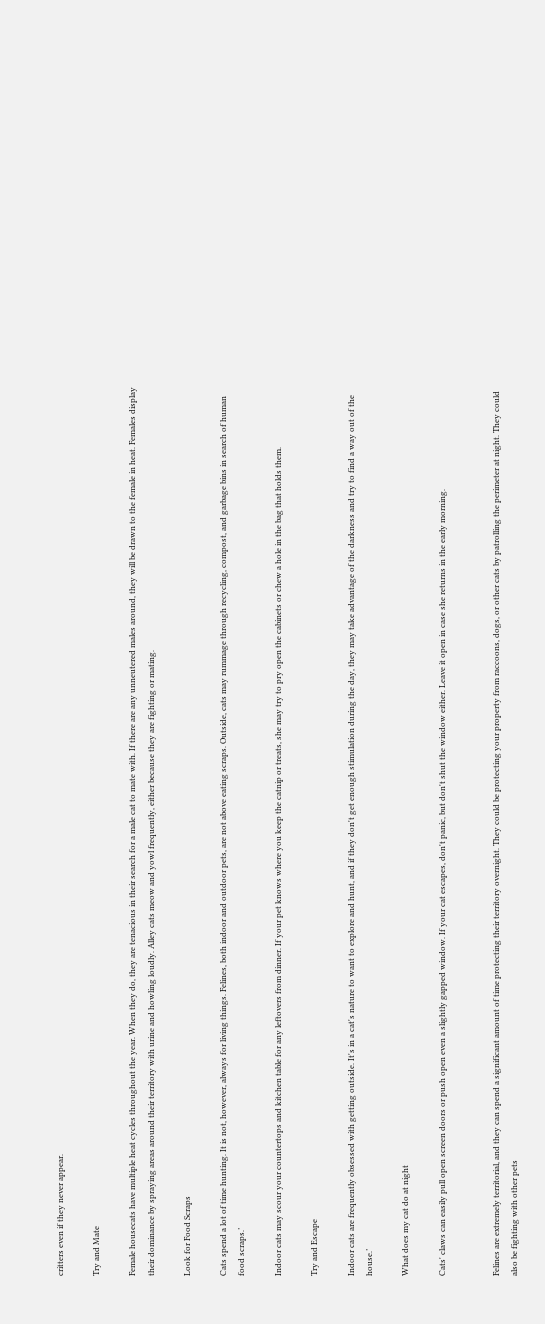critters even if they never appear.

Try and Mate

Female housecats have multiple heat cycles throughout the year. When they do, they are tenacious in their search for a male cat to mate with. If there are any unneutered males around, they will be drawn to the female in heat. Females display their dominance by spraying areas around their territory with urine and howling loudly. Alley cats meow and yowl frequently, either because they are fighting or mating.

Look for Food Scraps

Cats spend a lot of time hunting. It is not, however, always for living things. Felines, both indoor and outdoor pets, are not above eating scraps. Outside, cats may rummage through recycling, compost, and garbage bins in search of human food scraps.’

Indoor cats may scour your countertops and kitchen table for any leftovers from dinner. If your pet knows where you keep the catnip or treats, she may try to pry open the cabinets or chew a hole in the bag that holds them.

Try and Escape

Indoor cats are frequently obsessed with getting outside. It's in a cat's nature to want to explore and hunt, and if they don't get enough stimulation during the day, they may take advantage of the darkness and try to find a way out of the house.’

What does my cat do at night

Cats' claws can easily pull open screen doors or push open even a slightly gapped window. If your cat escapes, don't panic, but don't shut the window either. Leave it open in case she returns in the early morning.


Felines are extremely territorial, and they can spend a significant amount of time protecting their territory overnight. They could be protecting your property from raccoons, dogs, or other cats by patrolling the perimeter at night. They could also be fighting with other pets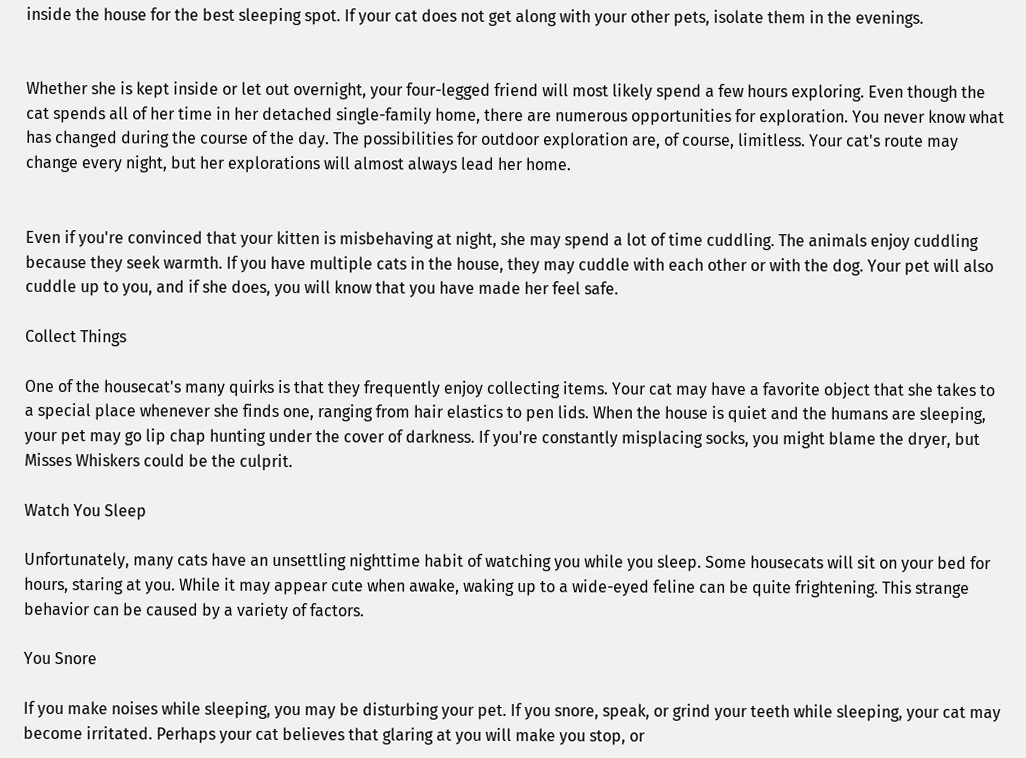inside the house for the best sleeping spot. If your cat does not get along with your other pets, isolate them in the evenings.


Whether she is kept inside or let out overnight, your four-legged friend will most likely spend a few hours exploring. Even though the cat spends all of her time in her detached single-family home, there are numerous opportunities for exploration. You never know what has changed during the course of the day. The possibilities for outdoor exploration are, of course, limitless. Your cat's route may change every night, but her explorations will almost always lead her home.


Even if you're convinced that your kitten is misbehaving at night, she may spend a lot of time cuddling. The animals enjoy cuddling because they seek warmth. If you have multiple cats in the house, they may cuddle with each other or with the dog. Your pet will also cuddle up to you, and if she does, you will know that you have made her feel safe.

Collect Things

One of the housecat's many quirks is that they frequently enjoy collecting items. Your cat may have a favorite object that she takes to a special place whenever she finds one, ranging from hair elastics to pen lids. When the house is quiet and the humans are sleeping, your pet may go lip chap hunting under the cover of darkness. If you're constantly misplacing socks, you might blame the dryer, but Misses Whiskers could be the culprit.

Watch You Sleep

Unfortunately, many cats have an unsettling nighttime habit of watching you while you sleep. Some housecats will sit on your bed for hours, staring at you. While it may appear cute when awake, waking up to a wide-eyed feline can be quite frightening. This strange behavior can be caused by a variety of factors.

You Snore

If you make noises while sleeping, you may be disturbing your pet. If you snore, speak, or grind your teeth while sleeping, your cat may become irritated. Perhaps your cat believes that glaring at you will make you stop, or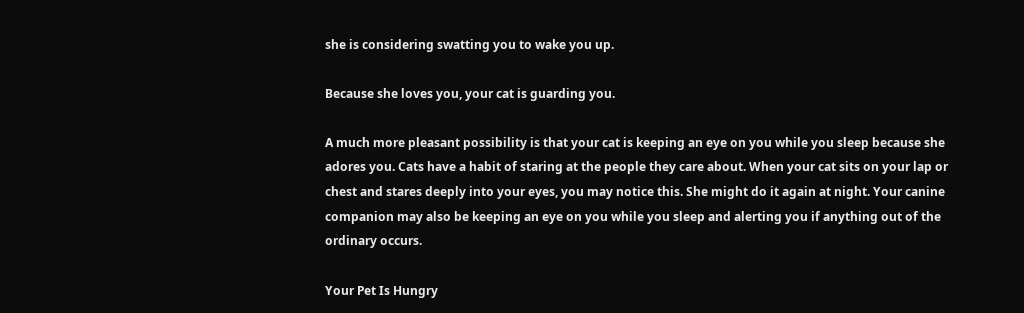she is considering swatting you to wake you up.

Because she loves you, your cat is guarding you.

A much more pleasant possibility is that your cat is keeping an eye on you while you sleep because she adores you. Cats have a habit of staring at the people they care about. When your cat sits on your lap or chest and stares deeply into your eyes, you may notice this. She might do it again at night. Your canine companion may also be keeping an eye on you while you sleep and alerting you if anything out of the ordinary occurs.

Your Pet Is Hungry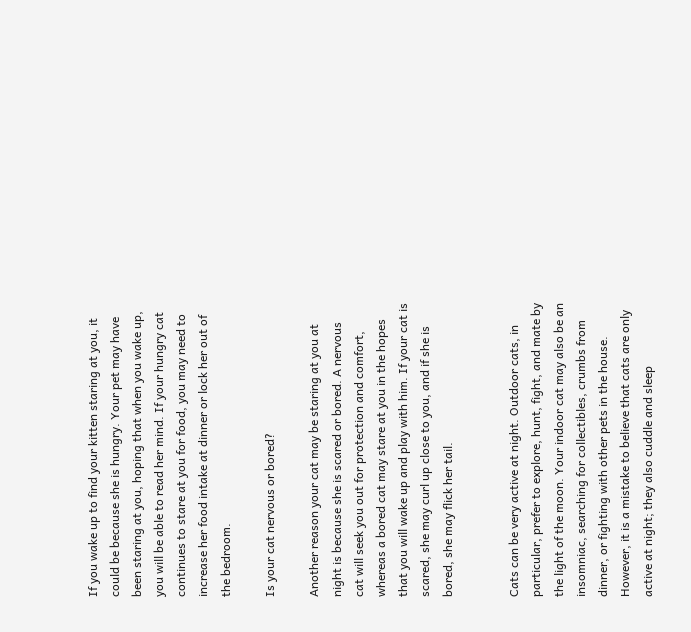If you wake up to find your kitten staring at you, it could be because she is hungry. Your pet may have been staring at you, hoping that when you wake up, you will be able to read her mind. If your hungry cat continues to stare at you for food, you may need to increase her food intake at dinner or lock her out of the bedroom.

Is your cat nervous or bored?

Another reason your cat may be staring at you at night is because she is scared or bored. A nervous cat will seek you out for protection and comfort, whereas a bored cat may stare at you in the hopes that you will wake up and play with him. If your cat is scared, she may curl up close to you, and if she is bored, she may flick her tail.


Cats can be very active at night. Outdoor cats, in particular, prefer to explore, hunt, fight, and mate by the light of the moon. Your indoor cat may also be an insomniac, searching for collectibles, crumbs from dinner, or fighting with other pets in the house. However, it is a mistake to believe that cats are only active at night; they also cuddle and sleep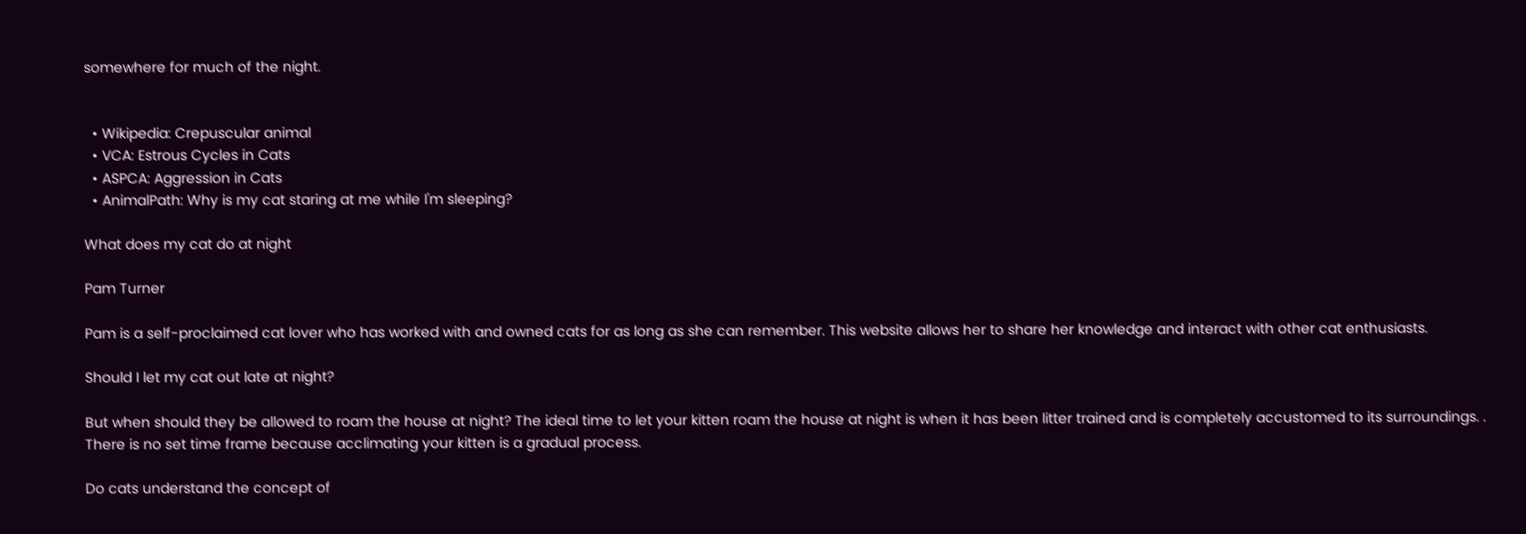somewhere for much of the night.


  • Wikipedia: Crepuscular animal
  • VCA: Estrous Cycles in Cats
  • ASPCA: Aggression in Cats
  • AnimalPath: Why is my cat staring at me while I'm sleeping?

What does my cat do at night

Pam Turner

Pam is a self-proclaimed cat lover who has worked with and owned cats for as long as she can remember. This website allows her to share her knowledge and interact with other cat enthusiasts.

Should I let my cat out late at night?

But when should they be allowed to roam the house at night? The ideal time to let your kitten roam the house at night is when it has been litter trained and is completely accustomed to its surroundings. . There is no set time frame because acclimating your kitten is a gradual process.

Do cats understand the concept of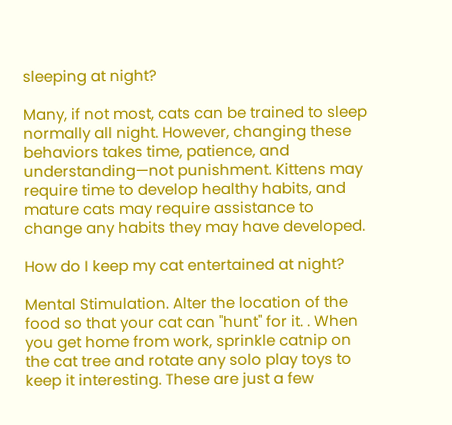sleeping at night?

Many, if not most, cats can be trained to sleep normally all night. However, changing these behaviors takes time, patience, and understanding—not punishment. Kittens may require time to develop healthy habits, and mature cats may require assistance to change any habits they may have developed.

How do I keep my cat entertained at night?

Mental Stimulation. Alter the location of the food so that your cat can "hunt" for it. . When you get home from work, sprinkle catnip on the cat tree and rotate any solo play toys to keep it interesting. These are just a few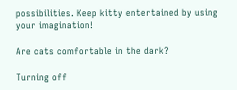possibilities. Keep kitty entertained by using your imagination!

Are cats comfortable in the dark?

Turning off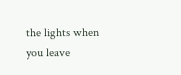the lights when you leave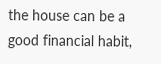the house can be a good financial habit,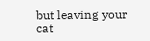but leaving your cat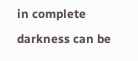in complete darkness can be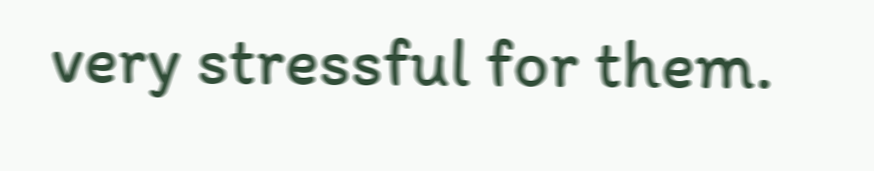very stressful for them.